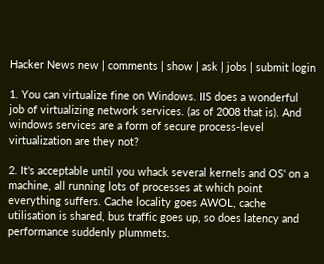Hacker News new | comments | show | ask | jobs | submit login

1. You can virtualize fine on Windows. IIS does a wonderful job of virtualizing network services. (as of 2008 that is). And windows services are a form of secure process-level virtualization are they not?

2. It's acceptable until you whack several kernels and OS' on a machine, all running lots of processes at which point everything suffers. Cache locality goes AWOL, cache utilisation is shared, bus traffic goes up, so does latency and performance suddenly plummets.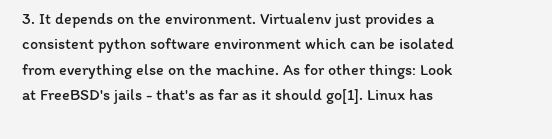3. It depends on the environment. Virtualenv just provides a consistent python software environment which can be isolated from everything else on the machine. As for other things: Look at FreeBSD's jails - that's as far as it should go[1]. Linux has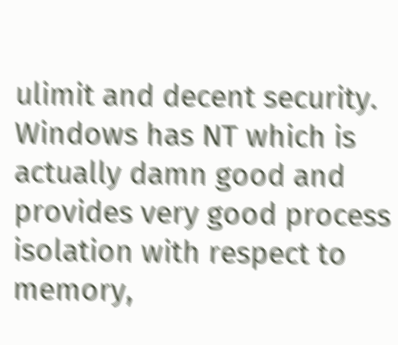ulimit and decent security. Windows has NT which is actually damn good and provides very good process isolation with respect to memory,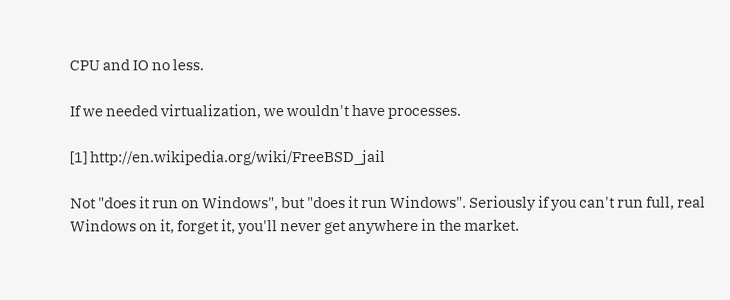CPU and IO no less.

If we needed virtualization, we wouldn't have processes.

[1] http://en.wikipedia.org/wiki/FreeBSD_jail

Not "does it run on Windows", but "does it run Windows". Seriously if you can't run full, real Windows on it, forget it, you'll never get anywhere in the market.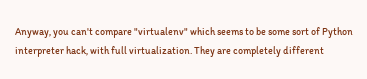Anyway, you can't compare "virtualenv" which seems to be some sort of Python interpreter hack, with full virtualization. They are completely different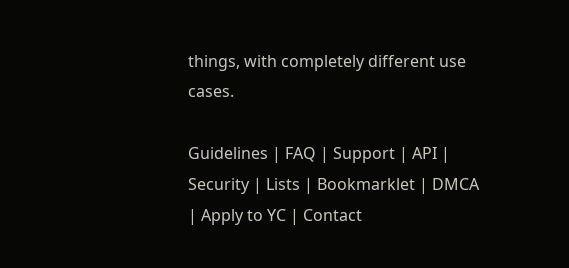things, with completely different use cases.

Guidelines | FAQ | Support | API | Security | Lists | Bookmarklet | DMCA | Apply to YC | Contact